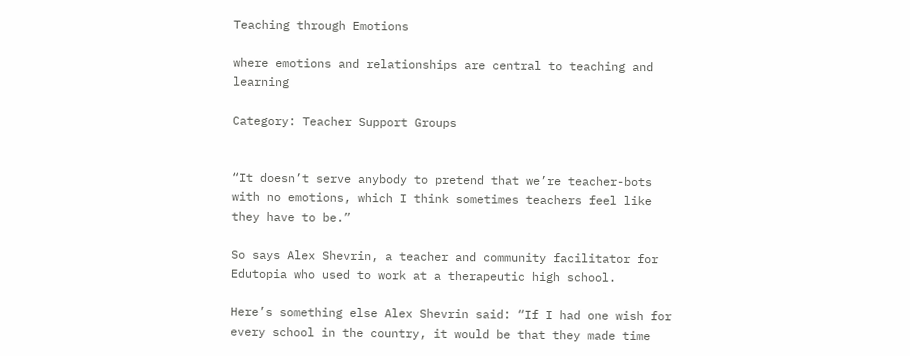Teaching through Emotions

where emotions and relationships are central to teaching and learning

Category: Teacher Support Groups


“It doesn’t serve anybody to pretend that we’re teacher-bots with no emotions, which I think sometimes teachers feel like they have to be.”

So says Alex Shevrin, a teacher and community facilitator for Edutopia who used to work at a therapeutic high school.

Here’s something else Alex Shevrin said: “If I had one wish for every school in the country, it would be that they made time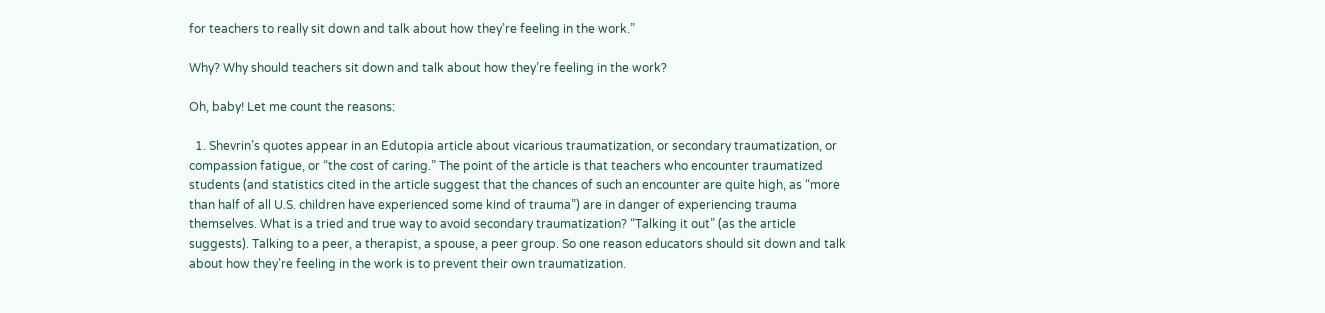for teachers to really sit down and talk about how they’re feeling in the work.”

Why? Why should teachers sit down and talk about how they’re feeling in the work?

Oh, baby! Let me count the reasons:

  1. Shevrin’s quotes appear in an Edutopia article about vicarious traumatization, or secondary traumatization, or compassion fatigue, or “the cost of caring.” The point of the article is that teachers who encounter traumatized students (and statistics cited in the article suggest that the chances of such an encounter are quite high, as “more than half of all U.S. children have experienced some kind of trauma”) are in danger of experiencing trauma themselves. What is a tried and true way to avoid secondary traumatization? “Talking it out” (as the article suggests). Talking to a peer, a therapist, a spouse, a peer group. So one reason educators should sit down and talk about how they’re feeling in the work is to prevent their own traumatization.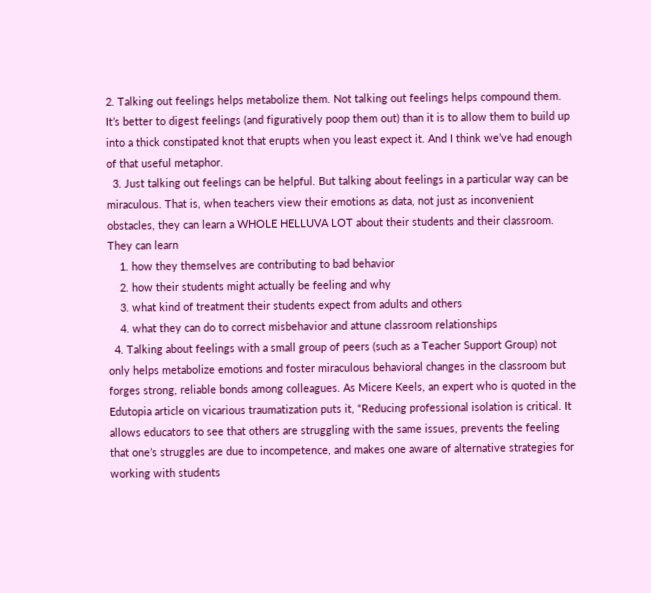2. Talking out feelings helps metabolize them. Not talking out feelings helps compound them. It’s better to digest feelings (and figuratively poop them out) than it is to allow them to build up into a thick constipated knot that erupts when you least expect it. And I think we’ve had enough of that useful metaphor.
  3. Just talking out feelings can be helpful. But talking about feelings in a particular way can be miraculous. That is, when teachers view their emotions as data, not just as inconvenient obstacles, they can learn a WHOLE HELLUVA LOT about their students and their classroom. They can learn
    1. how they themselves are contributing to bad behavior
    2. how their students might actually be feeling and why
    3. what kind of treatment their students expect from adults and others
    4. what they can do to correct misbehavior and attune classroom relationships
  4. Talking about feelings with a small group of peers (such as a Teacher Support Group) not only helps metabolize emotions and foster miraculous behavioral changes in the classroom but forges strong, reliable bonds among colleagues. As Micere Keels, an expert who is quoted in the Edutopia article on vicarious traumatization puts it, “Reducing professional isolation is critical. It allows educators to see that others are struggling with the same issues, prevents the feeling that one’s struggles are due to incompetence, and makes one aware of alternative strategies for working with students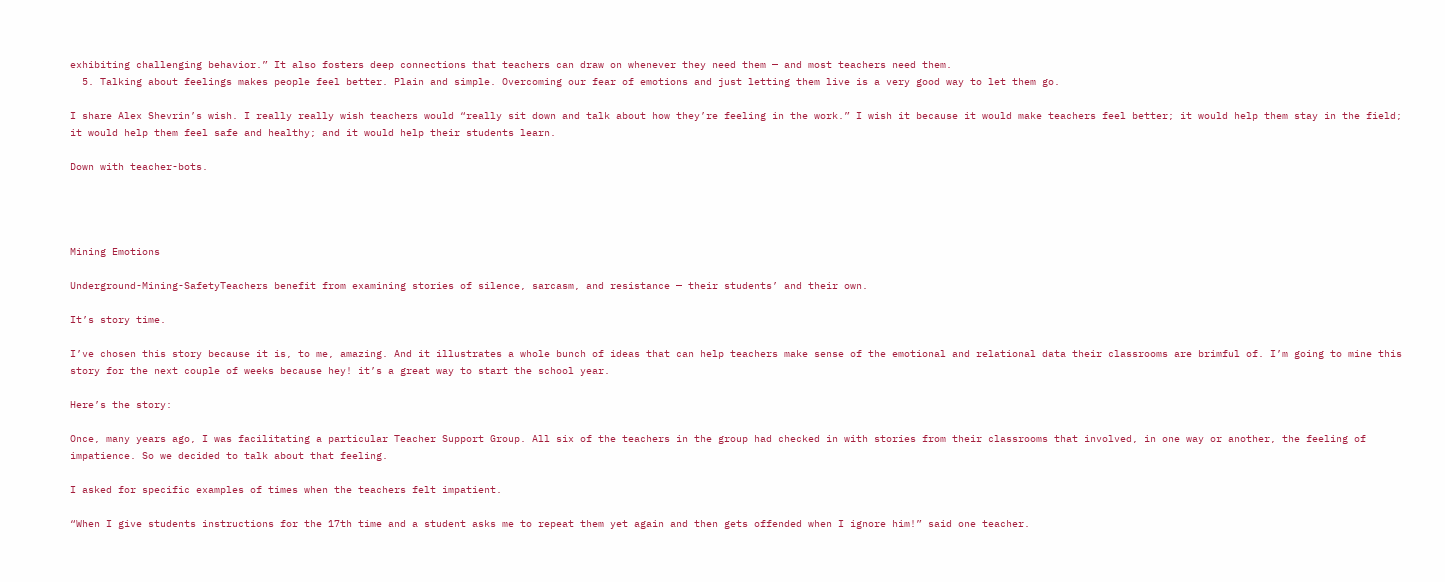exhibiting challenging behavior.” It also fosters deep connections that teachers can draw on whenever they need them — and most teachers need them.
  5. Talking about feelings makes people feel better. Plain and simple. Overcoming our fear of emotions and just letting them live is a very good way to let them go.

I share Alex Shevrin’s wish. I really really wish teachers would “really sit down and talk about how they’re feeling in the work.” I wish it because it would make teachers feel better; it would help them stay in the field; it would help them feel safe and healthy; and it would help their students learn.

Down with teacher-bots.




Mining Emotions

Underground-Mining-SafetyTeachers benefit from examining stories of silence, sarcasm, and resistance — their students’ and their own.

It’s story time.

I’ve chosen this story because it is, to me, amazing. And it illustrates a whole bunch of ideas that can help teachers make sense of the emotional and relational data their classrooms are brimful of. I’m going to mine this story for the next couple of weeks because hey! it’s a great way to start the school year.

Here’s the story:

Once, many years ago, I was facilitating a particular Teacher Support Group. All six of the teachers in the group had checked in with stories from their classrooms that involved, in one way or another, the feeling of impatience. So we decided to talk about that feeling.

I asked for specific examples of times when the teachers felt impatient.

“When I give students instructions for the 17th time and a student asks me to repeat them yet again and then gets offended when I ignore him!” said one teacher.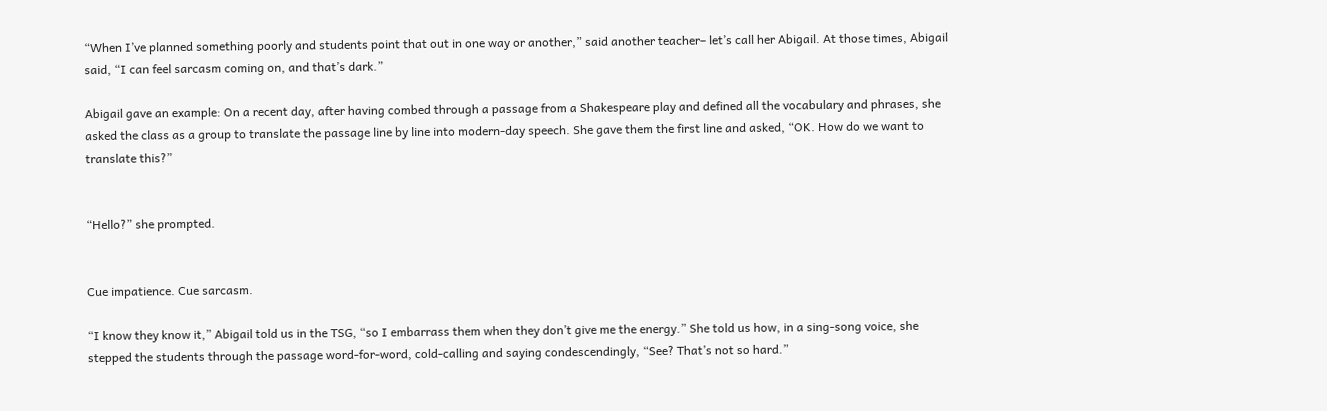“When I’ve planned something poorly and students point that out in one way or another,” said another teacher– let’s call her Abigail. At those times, Abigail said, “I can feel sarcasm coming on, and that’s dark.”

Abigail gave an example: On a recent day, after having combed through a passage from a Shakespeare play and defined all the vocabulary and phrases, she asked the class as a group to translate the passage line by line into modern-day speech. She gave them the first line and asked, “OK. How do we want to translate this?”


“Hello?” she prompted.


Cue impatience. Cue sarcasm.

“I know they know it,” Abigail told us in the TSG, “so I embarrass them when they don’t give me the energy.” She told us how, in a sing-song voice, she stepped the students through the passage word-for-word, cold-calling and saying condescendingly, “See? That’s not so hard.”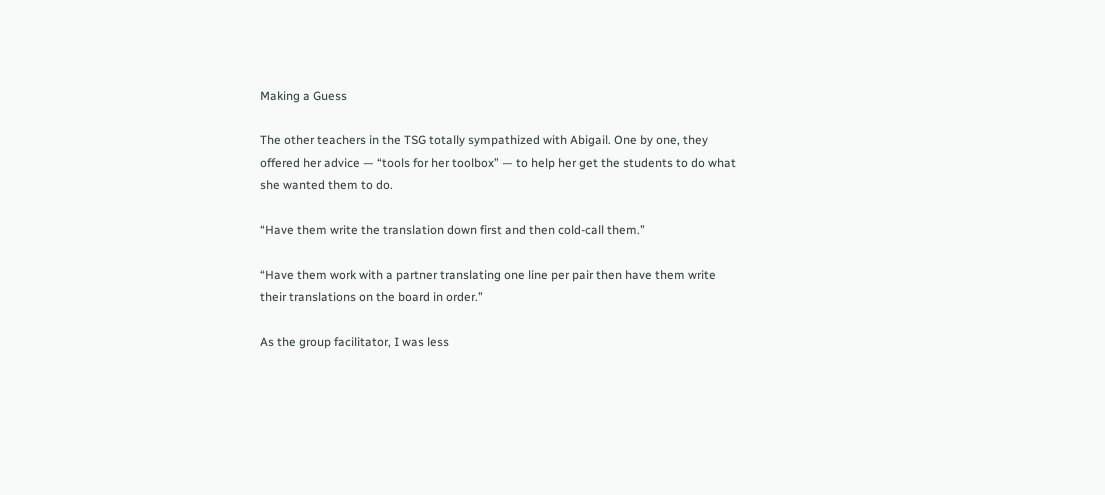Making a Guess

The other teachers in the TSG totally sympathized with Abigail. One by one, they offered her advice — “tools for her toolbox” — to help her get the students to do what she wanted them to do.

“Have them write the translation down first and then cold-call them.”

“Have them work with a partner translating one line per pair then have them write their translations on the board in order.”

As the group facilitator, I was less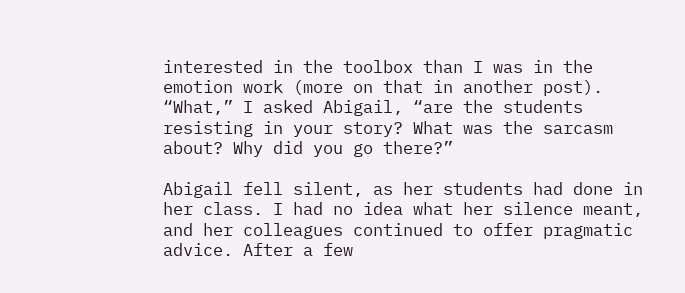interested in the toolbox than I was in the emotion work (more on that in another post). “What,” I asked Abigail, “are the students resisting in your story? What was the sarcasm about? Why did you go there?”

Abigail fell silent, as her students had done in her class. I had no idea what her silence meant, and her colleagues continued to offer pragmatic advice. After a few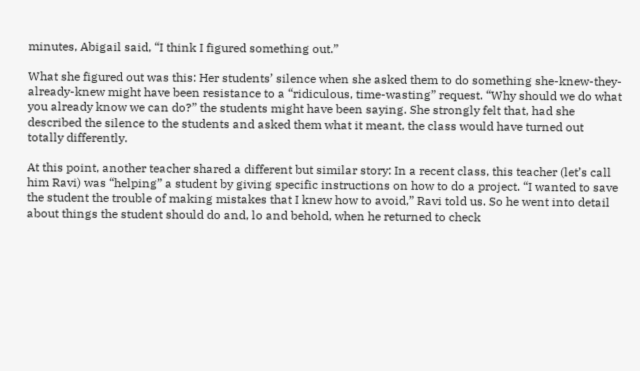minutes, Abigail said, “I think I figured something out.”

What she figured out was this: Her students’ silence when she asked them to do something she-knew-they-already-knew might have been resistance to a “ridiculous, time-wasting” request. “Why should we do what you already know we can do?” the students might have been saying. She strongly felt that, had she described the silence to the students and asked them what it meant, the class would have turned out totally differently.

At this point, another teacher shared a different but similar story: In a recent class, this teacher (let’s call him Ravi) was “helping” a student by giving specific instructions on how to do a project. “I wanted to save the student the trouble of making mistakes that I knew how to avoid,” Ravi told us. So he went into detail about things the student should do and, lo and behold, when he returned to check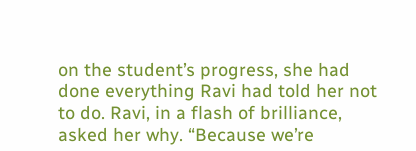on the student’s progress, she had done everything Ravi had told her not to do. Ravi, in a flash of brilliance, asked her why. “Because we’re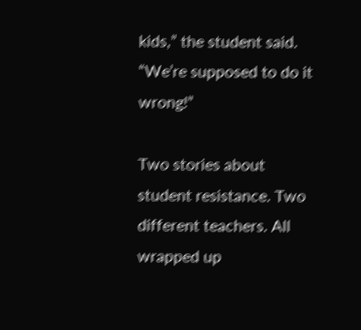kids,” the student said. “We’re supposed to do it wrong!”

Two stories about student resistance. Two different teachers. All wrapped up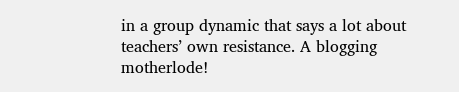in a group dynamic that says a lot about teachers’ own resistance. A blogging motherlode!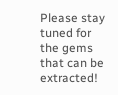Please stay tuned for the gems that can be extracted!